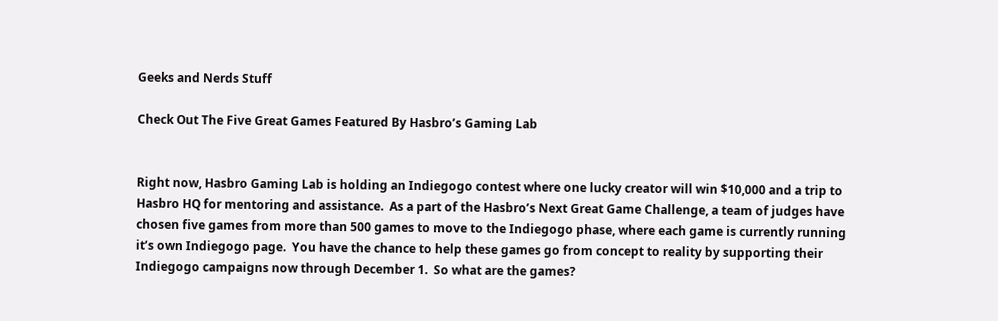Geeks and Nerds Stuff

Check Out The Five Great Games Featured By Hasbro’s Gaming Lab


Right now, Hasbro Gaming Lab is holding an Indiegogo contest where one lucky creator will win $10,000 and a trip to Hasbro HQ for mentoring and assistance.  As a part of the Hasbro’s Next Great Game Challenge, a team of judges have chosen five games from more than 500 games to move to the Indiegogo phase, where each game is currently running it’s own Indiegogo page.  You have the chance to help these games go from concept to reality by supporting their Indiegogo campaigns now through December 1.  So what are the games?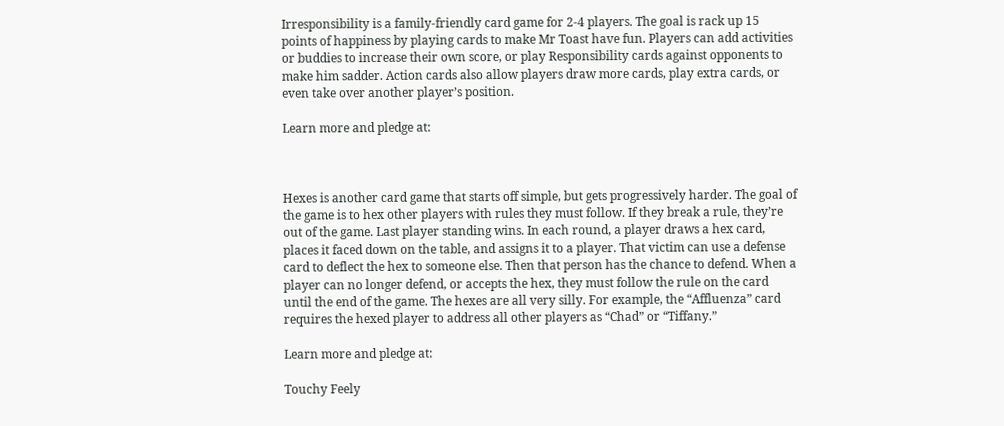Irresponsibility is a family-friendly card game for 2-4 players. The goal is rack up 15 points of happiness by playing cards to make Mr Toast have fun. Players can add activities or buddies to increase their own score, or play Responsibility cards against opponents to make him sadder. Action cards also allow players draw more cards, play extra cards, or even take over another player’s position.

Learn more and pledge at:



Hexes is another card game that starts off simple, but gets progressively harder. The goal of the game is to hex other players with rules they must follow. If they break a rule, they’re out of the game. Last player standing wins. In each round, a player draws a hex card, places it faced down on the table, and assigns it to a player. That victim can use a defense card to deflect the hex to someone else. Then that person has the chance to defend. When a player can no longer defend, or accepts the hex, they must follow the rule on the card until the end of the game. The hexes are all very silly. For example, the “Affluenza” card requires the hexed player to address all other players as “Chad” or “Tiffany.”

Learn more and pledge at:

Touchy Feely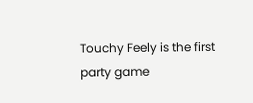Touchy Feely is the first party game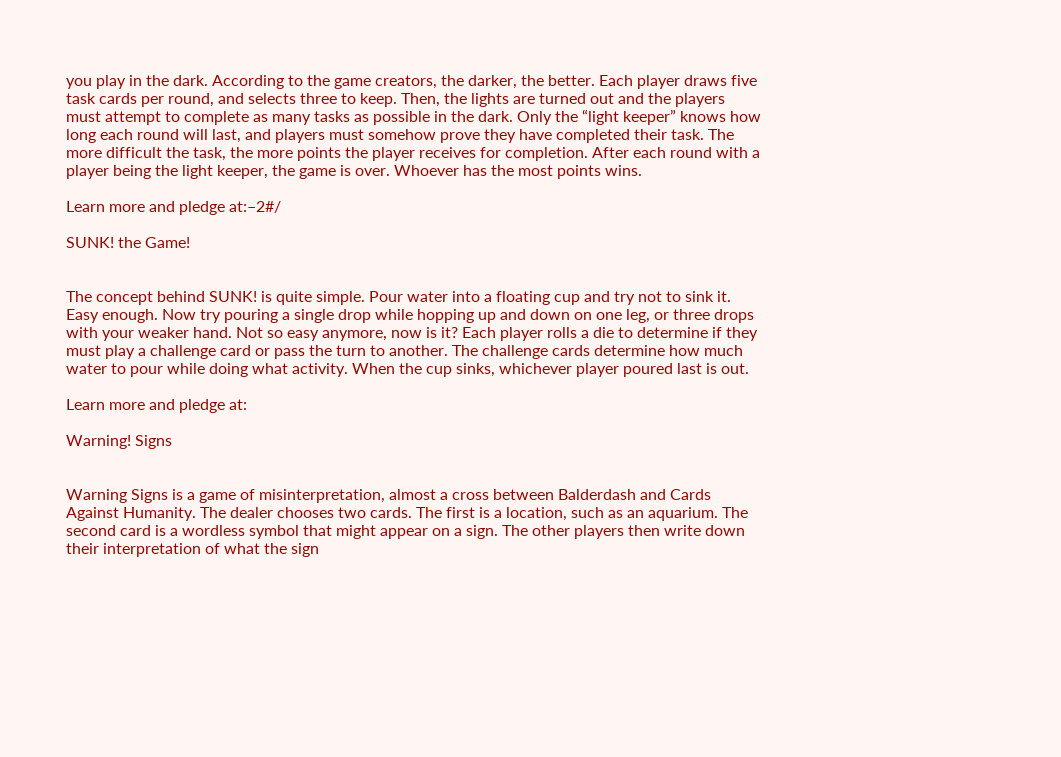you play in the dark. According to the game creators, the darker, the better. Each player draws five task cards per round, and selects three to keep. Then, the lights are turned out and the players must attempt to complete as many tasks as possible in the dark. Only the “light keeper” knows how long each round will last, and players must somehow prove they have completed their task. The more difficult the task, the more points the player receives for completion. After each round with a player being the light keeper, the game is over. Whoever has the most points wins.

Learn more and pledge at:–2#/

SUNK! the Game!


The concept behind SUNK! is quite simple. Pour water into a floating cup and try not to sink it. Easy enough. Now try pouring a single drop while hopping up and down on one leg, or three drops with your weaker hand. Not so easy anymore, now is it? Each player rolls a die to determine if they must play a challenge card or pass the turn to another. The challenge cards determine how much water to pour while doing what activity. When the cup sinks, whichever player poured last is out.

Learn more and pledge at:

Warning! Signs


Warning Signs is a game of misinterpretation, almost a cross between Balderdash and Cards Against Humanity. The dealer chooses two cards. The first is a location, such as an aquarium. The second card is a wordless symbol that might appear on a sign. The other players then write down their interpretation of what the sign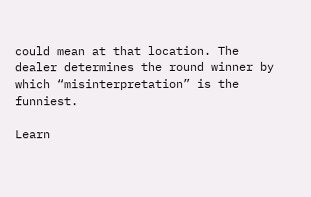could mean at that location. The dealer determines the round winner by which “misinterpretation” is the funniest.

Learn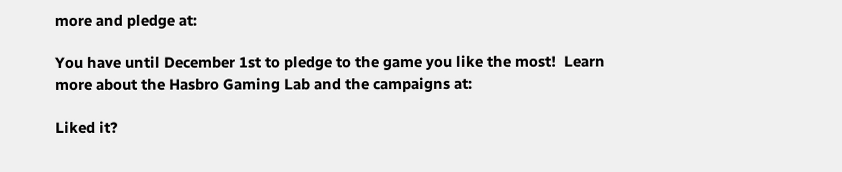more and pledge at:

You have until December 1st to pledge to the game you like the most!  Learn more about the Hasbro Gaming Lab and the campaigns at:

Liked it?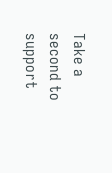Take a second to support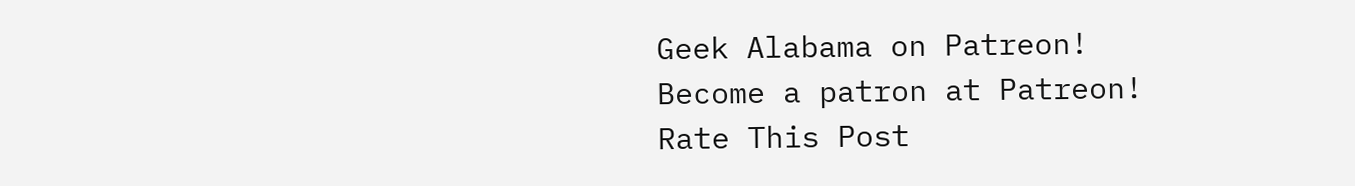Geek Alabama on Patreon!
Become a patron at Patreon!
Rate This Post